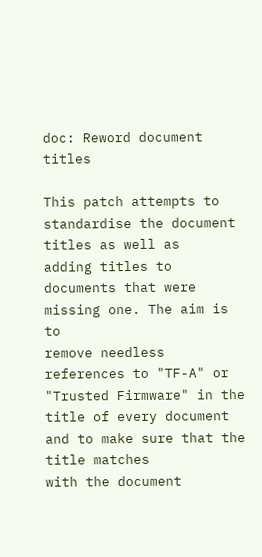doc: Reword document titles

This patch attempts to standardise the document titles as well as
adding titles to documents that were missing one. The aim is to
remove needless references to "TF-A" or "Trusted Firmware" in the
title of every document and to make sure that the title matches
with the document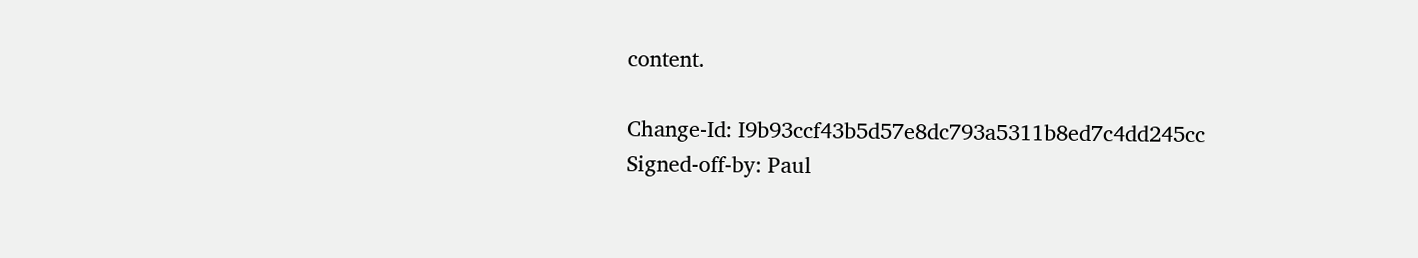content.

Change-Id: I9b93ccf43b5d57e8dc793a5311b8ed7c4dd245cc
Signed-off-by: Paul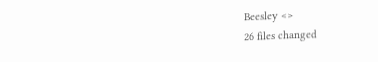Beesley <>
26 files changed